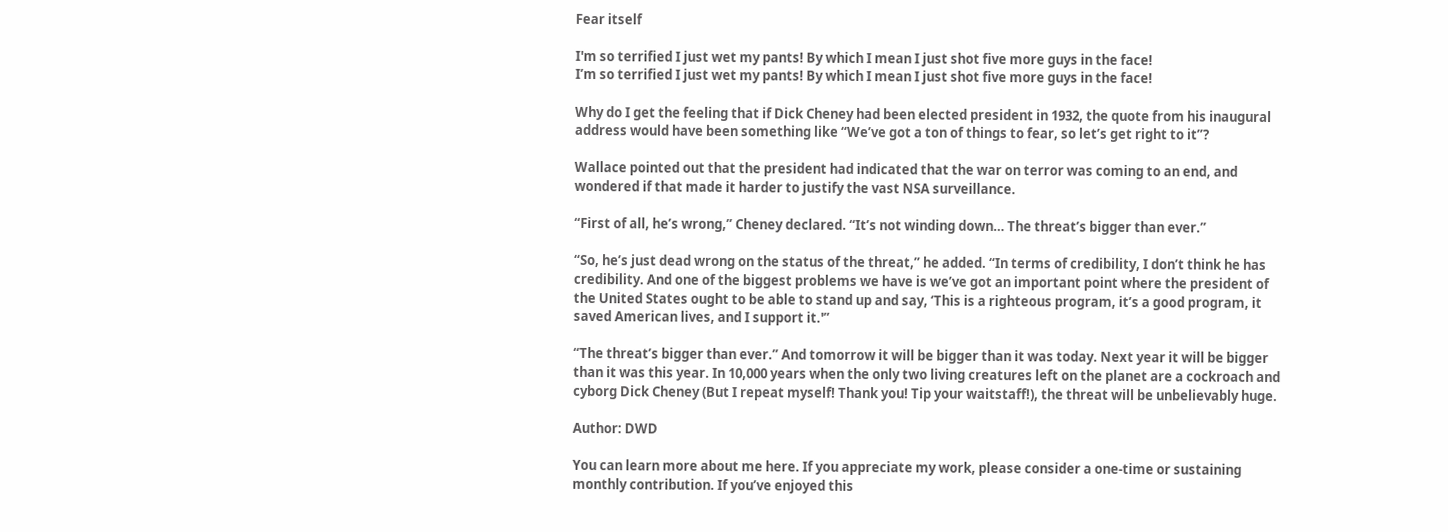Fear itself

I'm so terrified I just wet my pants! By which I mean I just shot five more guys in the face!
I’m so terrified I just wet my pants! By which I mean I just shot five more guys in the face!

Why do I get the feeling that if Dick Cheney had been elected president in 1932, the quote from his inaugural address would have been something like “We’ve got a ton of things to fear, so let’s get right to it”?

Wallace pointed out that the president had indicated that the war on terror was coming to an end, and wondered if that made it harder to justify the vast NSA surveillance.

“First of all, he’s wrong,” Cheney declared. “It’s not winding down… The threat’s bigger than ever.”

“So, he’s just dead wrong on the status of the threat,” he added. “In terms of credibility, I don’t think he has credibility. And one of the biggest problems we have is we’ve got an important point where the president of the United States ought to be able to stand up and say, ‘This is a righteous program, it’s a good program, it saved American lives, and I support it.'”

“The threat’s bigger than ever.” And tomorrow it will be bigger than it was today. Next year it will be bigger than it was this year. In 10,000 years when the only two living creatures left on the planet are a cockroach and cyborg Dick Cheney (But I repeat myself! Thank you! Tip your waitstaff!), the threat will be unbelievably huge.

Author: DWD

You can learn more about me here. If you appreciate my work, please consider a one-time or sustaining monthly contribution. If you’ve enjoyed this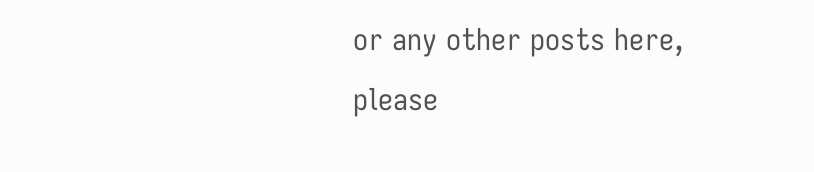or any other posts here, please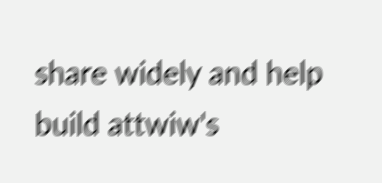share widely and help build attwiw's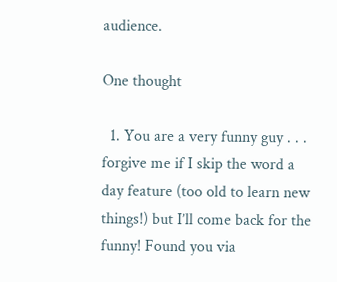audience.

One thought

  1. You are a very funny guy . . . forgive me if I skip the word a day feature (too old to learn new things!) but I’ll come back for the funny! Found you via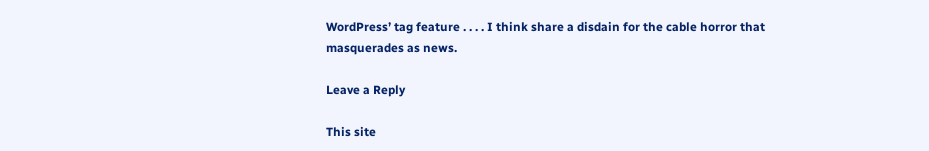WordPress’ tag feature . . . . I think share a disdain for the cable horror that masquerades as news.

Leave a Reply

This site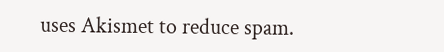uses Akismet to reduce spam.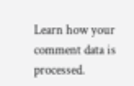Learn how your comment data is processed.